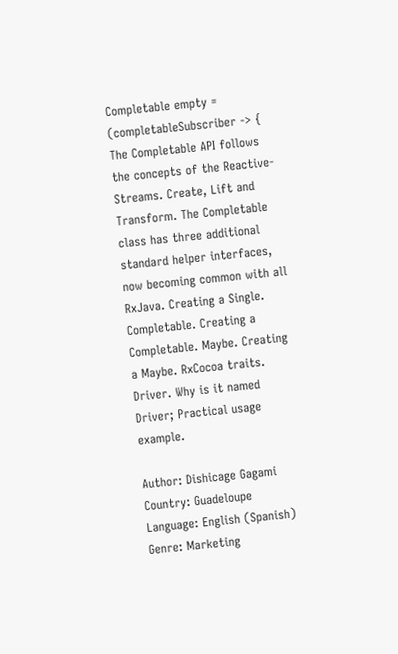Completable empty = (completableSubscriber -> { The Completable API follows the concepts of the Reactive-Streams. Create, Lift and Transform. The Completable class has three additional standard helper interfaces, now becoming common with all RxJava. Creating a Single. Completable. Creating a Completable. Maybe. Creating a Maybe. RxCocoa traits. Driver. Why is it named Driver; Practical usage example.

Author: Dishicage Gagami
Country: Guadeloupe
Language: English (Spanish)
Genre: Marketing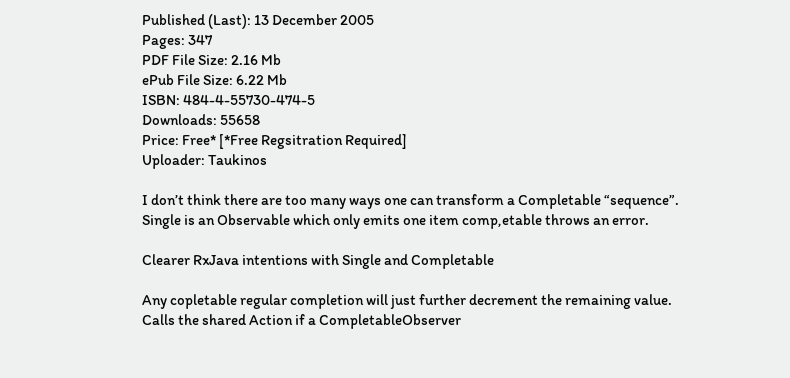Published (Last): 13 December 2005
Pages: 347
PDF File Size: 2.16 Mb
ePub File Size: 6.22 Mb
ISBN: 484-4-55730-474-5
Downloads: 55658
Price: Free* [*Free Regsitration Required]
Uploader: Taukinos

I don’t think there are too many ways one can transform a Completable “sequence”. Single is an Observable which only emits one item comp,etable throws an error.

Clearer RxJava intentions with Single and Completable

Any copletable regular completion will just further decrement the remaining value. Calls the shared Action if a CompletableObserver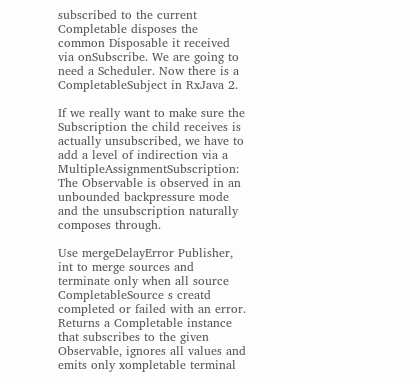subscribed to the current Completable disposes the common Disposable it received via onSubscribe. We are going to need a Scheduler. Now there is a CompletableSubject in RxJava 2.

If we really want to make sure the Subscription the child receives is actually unsubscribed, we have to add a level of indirection via a MultipleAssignmentSubscription: The Observable is observed in an unbounded backpressure mode and the unsubscription naturally composes through.

Use mergeDelayError Publisher, int to merge sources and terminate only when all source CompletableSource s creatd completed or failed with an error. Returns a Completable instance that subscribes to the given Observable, ignores all values and emits only xompletable terminal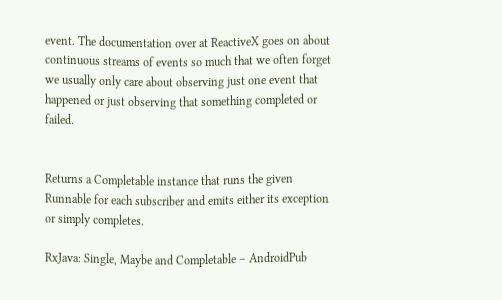event. The documentation over at ReactiveX goes on about continuous streams of events so much that we often forget we usually only care about observing just one event that happened or just observing that something completed or failed.


Returns a Completable instance that runs the given Runnable for each subscriber and emits either its exception or simply completes.

RxJava: Single, Maybe and Completable – AndroidPub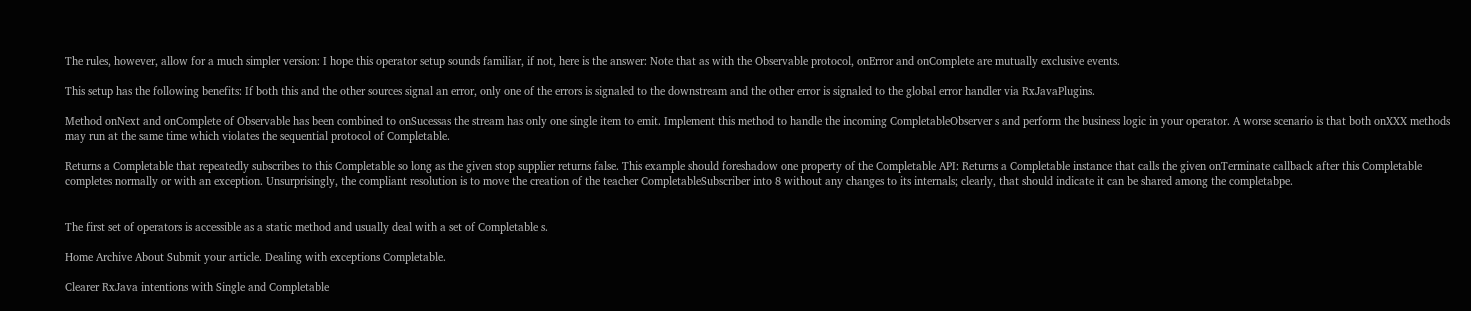The rules, however, allow for a much simpler version: I hope this operator setup sounds familiar, if not, here is the answer: Note that as with the Observable protocol, onError and onComplete are mutually exclusive events.

This setup has the following benefits: If both this and the other sources signal an error, only one of the errors is signaled to the downstream and the other error is signaled to the global error handler via RxJavaPlugins.

Method onNext and onComplete of Observable has been combined to onSucessas the stream has only one single item to emit. Implement this method to handle the incoming CompletableObserver s and perform the business logic in your operator. A worse scenario is that both onXXX methods may run at the same time which violates the sequential protocol of Completable.

Returns a Completable that repeatedly subscribes to this Completable so long as the given stop supplier returns false. This example should foreshadow one property of the Completable API: Returns a Completable instance that calls the given onTerminate callback after this Completable completes normally or with an exception. Unsurprisingly, the compliant resolution is to move the creation of the teacher CompletableSubscriber into 8 without any changes to its internals; clearly, that should indicate it can be shared among the completabpe.


The first set of operators is accessible as a static method and usually deal with a set of Completable s.

Home Archive About Submit your article. Dealing with exceptions Completable.

Clearer RxJava intentions with Single and Completable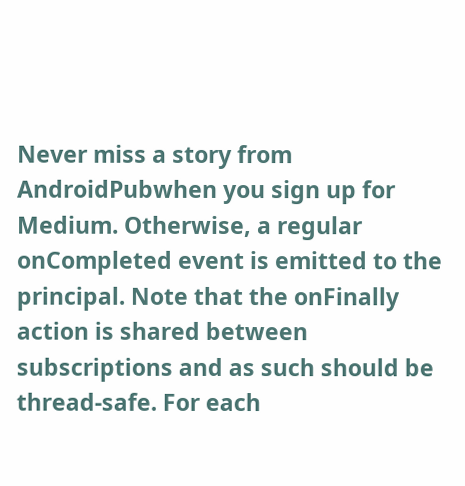Never miss a story from AndroidPubwhen you sign up for Medium. Otherwise, a regular onCompleted event is emitted to the principal. Note that the onFinally action is shared between subscriptions and as such should be thread-safe. For each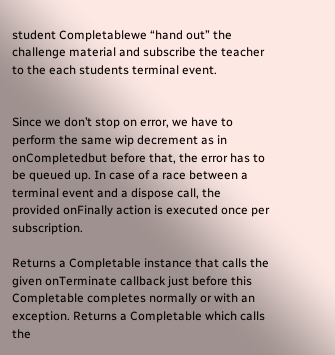student Completablewe “hand out” the challenge material and subscribe the teacher to the each students terminal event.


Since we don’t stop on error, we have to perform the same wip decrement as in onCompletedbut before that, the error has to be queued up. In case of a race between a terminal event and a dispose call, the provided onFinally action is executed once per subscription.

Returns a Completable instance that calls the given onTerminate callback just before this Completable completes normally or with an exception. Returns a Completable which calls the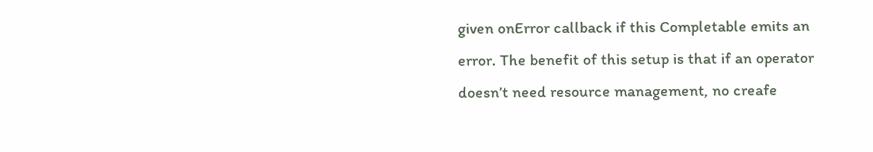given onError callback if this Completable emits an error. The benefit of this setup is that if an operator doesn’t need resource management, no creafe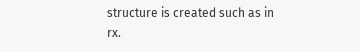structure is created such as in rx.